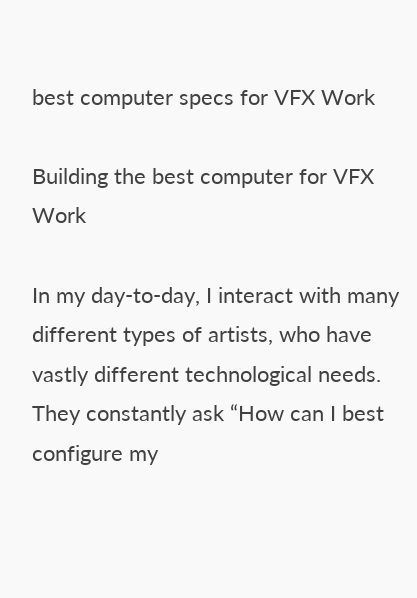best computer specs for VFX Work

Building the best computer for VFX Work

In my day-to-day, I interact with many different types of artists, who have vastly different technological needs. They constantly ask “How can I best configure my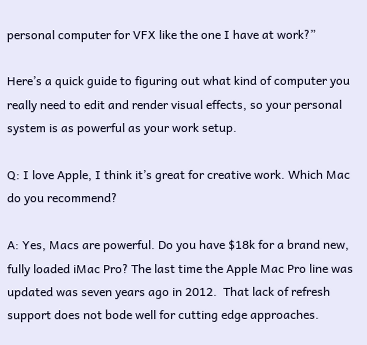personal computer for VFX like the one I have at work?”

Here’s a quick guide to figuring out what kind of computer you really need to edit and render visual effects, so your personal system is as powerful as your work setup.

Q: I love Apple, I think it’s great for creative work. Which Mac do you recommend?

A: Yes, Macs are powerful. Do you have $18k for a brand new, fully loaded iMac Pro? The last time the Apple Mac Pro line was updated was seven years ago in 2012.  That lack of refresh support does not bode well for cutting edge approaches.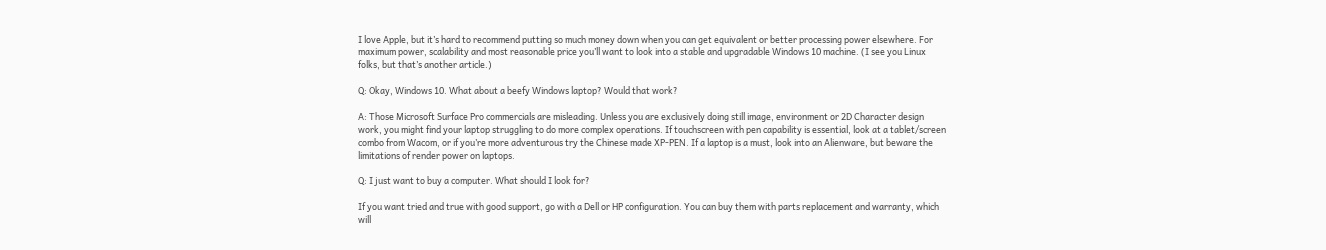I love Apple, but it’s hard to recommend putting so much money down when you can get equivalent or better processing power elsewhere. For maximum power, scalability and most reasonable price you’ll want to look into a stable and upgradable Windows 10 machine. (I see you Linux folks, but that’s another article.)

Q: Okay, Windows 10. What about a beefy Windows laptop? Would that work?

A: Those Microsoft Surface Pro commercials are misleading. Unless you are exclusively doing still image, environment or 2D Character design work, you might find your laptop struggling to do more complex operations. If touchscreen with pen capability is essential, look at a tablet/screen combo from Wacom, or if you’re more adventurous try the Chinese made XP-PEN. If a laptop is a must, look into an Alienware, but beware the limitations of render power on laptops.

Q: I just want to buy a computer. What should I look for?

If you want tried and true with good support, go with a Dell or HP configuration. You can buy them with parts replacement and warranty, which will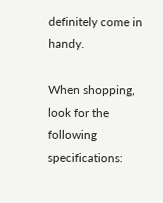definitely come in handy.

When shopping, look for the following specifications: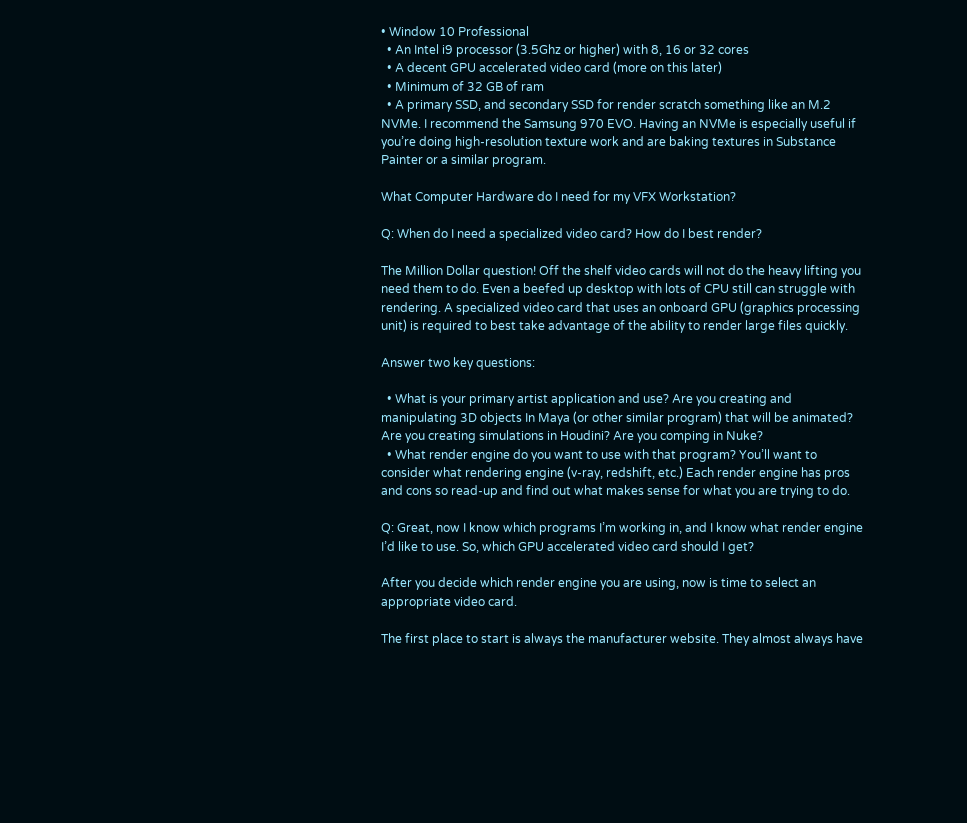• Window 10 Professional
  • An Intel i9 processor (3.5Ghz or higher) with 8, 16 or 32 cores
  • A decent GPU accelerated video card (more on this later)
  • Minimum of 32 GB of ram
  • A primary SSD, and secondary SSD for render scratch something like an M.2 NVMe. I recommend the Samsung 970 EVO. Having an NVMe is especially useful if you’re doing high-resolution texture work and are baking textures in Substance Painter or a similar program.

What Computer Hardware do I need for my VFX Workstation?

Q: When do I need a specialized video card? How do I best render?

The Million Dollar question! Off the shelf video cards will not do the heavy lifting you need them to do. Even a beefed up desktop with lots of CPU still can struggle with rendering. A specialized video card that uses an onboard GPU (graphics processing unit) is required to best take advantage of the ability to render large files quickly.

Answer two key questions:

  • What is your primary artist application and use? Are you creating and manipulating 3D objects In Maya (or other similar program) that will be animated? Are you creating simulations in Houdini? Are you comping in Nuke?
  • What render engine do you want to use with that program? You’ll want to consider what rendering engine (v-ray, redshift, etc.) Each render engine has pros and cons so read-up and find out what makes sense for what you are trying to do.

Q: Great, now I know which programs I’m working in, and I know what render engine I’d like to use. So, which GPU accelerated video card should I get?

After you decide which render engine you are using, now is time to select an appropriate video card.

The first place to start is always the manufacturer website. They almost always have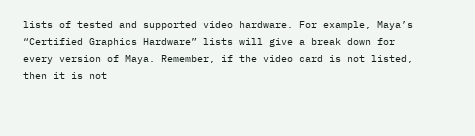lists of tested and supported video hardware. For example, Maya’s “Certified Graphics Hardware” lists will give a break down for every version of Maya. Remember, if the video card is not listed, then it is not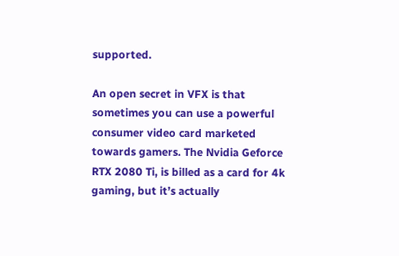supported.

An open secret in VFX is that sometimes you can use a powerful consumer video card marketed towards gamers. The Nvidia Geforce RTX 2080 Ti, is billed as a card for 4k gaming, but it’s actually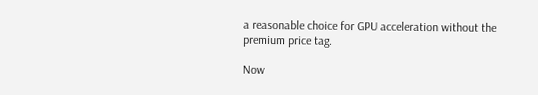a reasonable choice for GPU acceleration without the premium price tag.

Now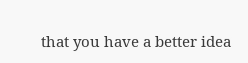that you have a better idea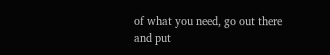of what you need, go out there and put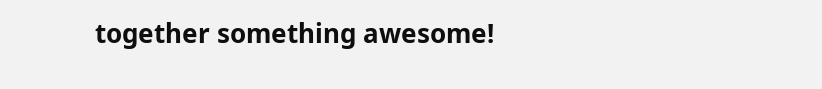together something awesome!